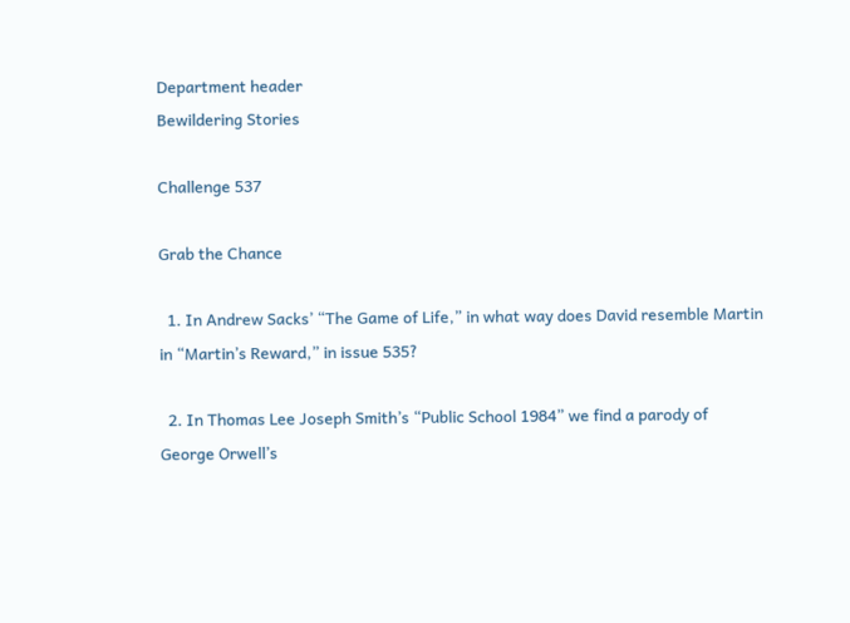Department header
Bewildering Stories

Challenge 537

Grab the Chance

  1. In Andrew Sacks’ “The Game of Life,” in what way does David resemble Martin in “Martin’s Reward,” in issue 535?

  2. In Thomas Lee Joseph Smith’s “Public School 1984” we find a parody of George Orwell’s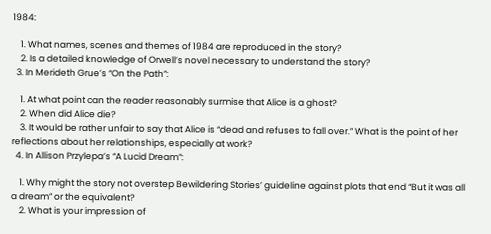1984:

    1. What names, scenes and themes of 1984 are reproduced in the story?
    2. Is a detailed knowledge of Orwell’s novel necessary to understand the story?
  3. In Merideth Grue’s “On the Path”:

    1. At what point can the reader reasonably surmise that Alice is a ghost?
    2. When did Alice die?
    3. It would be rather unfair to say that Alice is “dead and refuses to fall over.” What is the point of her reflections about her relationships, especially at work?
  4. In Allison Przylepa’s “A Lucid Dream”:

    1. Why might the story not overstep Bewildering Stories’ guideline against plots that end “But it was all a dream” or the equivalent?
    2. What is your impression of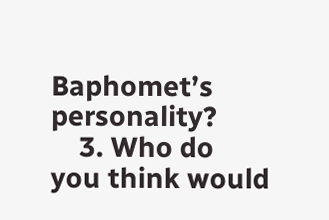Baphomet’s personality?
    3. Who do you think would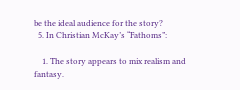be the ideal audience for the story?
  5. In Christian McKay’s “Fathoms”:

    1. The story appears to mix realism and fantasy.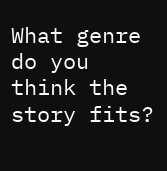What genre do you think the story fits?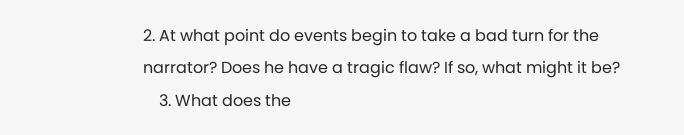2. At what point do events begin to take a bad turn for the narrator? Does he have a tragic flaw? If so, what might it be?
    3. What does the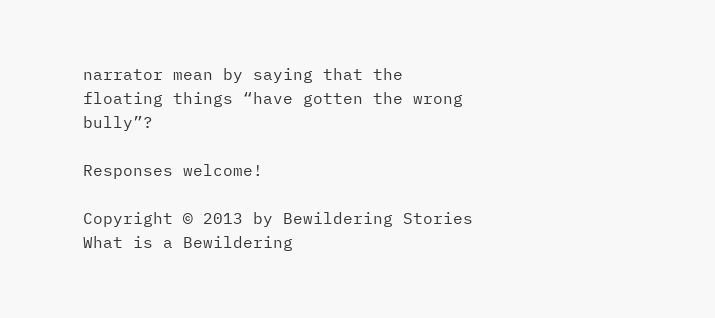narrator mean by saying that the floating things “have gotten the wrong bully”?

Responses welcome!

Copyright © 2013 by Bewildering Stories
What is a Bewildering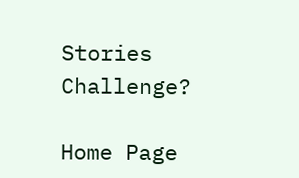Stories Challenge?

Home Page